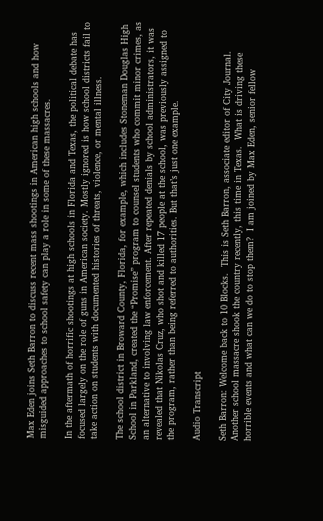Max Eden joins Seth Barron to discuss recent mass shootings in American high schools and how misguided approaches to school safety can play a role in some of these massacres.

In the aftermath of horrific shootings at high schools in Florida and Texas, the political debate has focused largely on the role of guns in American society. Mostly ignored is how school districts fail to take action on students with documented histories of threats, violence, or mental illness.

The school district in Broward County, Florida, for example, which includes Stoneman Douglas High School in Parkland, created the “Promise” program to counsel students who commit minor crimes, as an alternative to involving law enforcement. After repeated denials by school administrators, it was revealed that Nikolas Cruz, who shot and killed 17 people at the school, was previously assigned to the program, rather than being referred to authorities. But that’s just one example.

Audio Transcript

Seth Barron: Welcome back to 10 Blocks.  This is Seth Barron, associate editor of City Journal.  Another school massacre shook the country recently, this time in Texas.  What is driving these horrible events and what can we do to stop them?  I am joined by Max Eden, senior fellow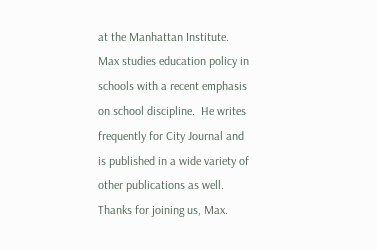at the Manhattan Institute.  Max studies education policy in schools with a recent emphasis on school discipline.  He writes frequently for City Journal and is published in a wide variety of other publications as well.  Thanks for joining us, Max.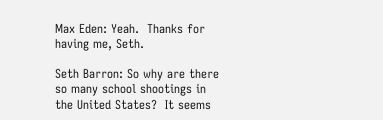Max Eden: Yeah.  Thanks for having me, Seth.

Seth Barron: So why are there so many school shootings in the United States?  It seems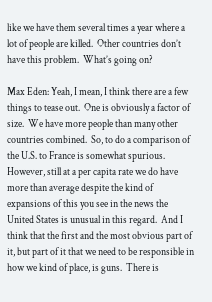like we have them several times a year where a lot of people are killed.  Other countries don’t have this problem.  What’s going on?

Max Eden: Yeah, I mean, I think there are a few things to tease out.  One is obviously a factor of size.  We have more people than many other countries combined.  So, to do a comparison of the U.S. to France is somewhat spurious.  However, still at a per capita rate we do have more than average despite the kind of expansions of this you see in the news the United States is unusual in this regard.  And I think that the first and the most obvious part of it, but part of it that we need to be responsible in how we kind of place, is guns.  There is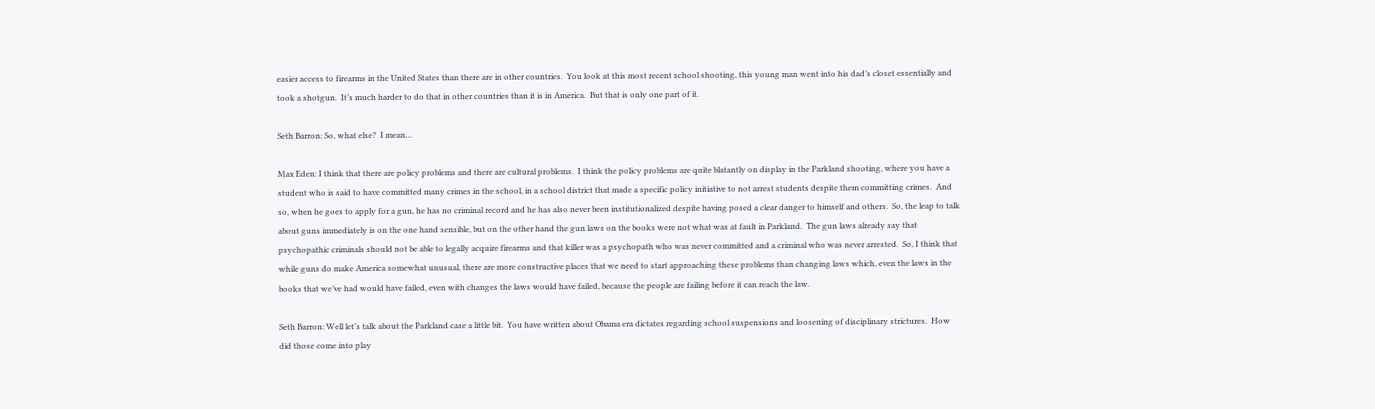easier access to firearms in the United States than there are in other countries.  You look at this most recent school shooting, this young man went into his dad’s closet essentially and took a shotgun.  It’s much harder to do that in other countries than it is in America.  But that is only one part of it.

Seth Barron: So, what else?  I mean…

Max Eden: I think that there are policy problems and there are cultural problems.  I think the policy problems are quite blatantly on display in the Parkland shooting, where you have a student who is said to have committed many crimes in the school, in a school district that made a specific policy initiative to not arrest students despite them committing crimes.  And so, when he goes to apply for a gun, he has no criminal record and he has also never been institutionalized despite having posed a clear danger to himself and others.  So, the leap to talk about guns immediately is on the one hand sensible, but on the other hand the gun laws on the books were not what was at fault in Parkland.  The gun laws already say that psychopathic criminals should not be able to legally acquire firearms and that killer was a psychopath who was never committed and a criminal who was never arrested.  So, I think that while guns do make America somewhat unusual, there are more constructive places that we need to start approaching these problems than changing laws which, even the laws in the books that we’ve had would have failed, even with changes the laws would have failed, because the people are failing before it can reach the law.

Seth Barron: Well let’s talk about the Parkland case a little bit.  You have written about Obama era dictates regarding school suspensions and loosening of disciplinary strictures.  How did those come into play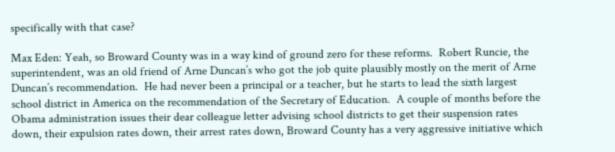specifically with that case?

Max Eden: Yeah, so Broward County was in a way kind of ground zero for these reforms.  Robert Runcie, the superintendent, was an old friend of Arne Duncan’s who got the job quite plausibly mostly on the merit of Arne Duncan’s recommendation.  He had never been a principal or a teacher, but he starts to lead the sixth largest school district in America on the recommendation of the Secretary of Education.  A couple of months before the Obama administration issues their dear colleague letter advising school districts to get their suspension rates down, their expulsion rates down, their arrest rates down, Broward County has a very aggressive initiative which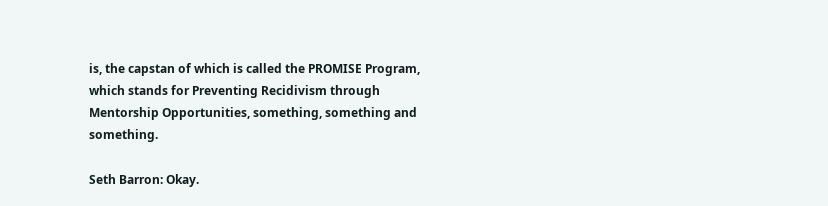is, the capstan of which is called the PROMISE Program, which stands for Preventing Recidivism through Mentorship Opportunities, something, something and something.

Seth Barron: Okay.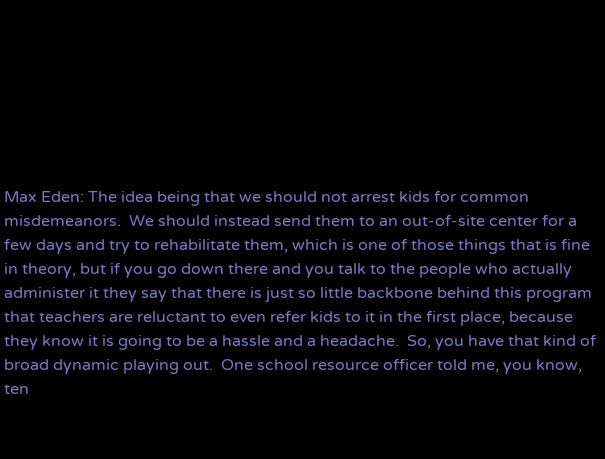Max Eden: The idea being that we should not arrest kids for common misdemeanors.  We should instead send them to an out-of-site center for a few days and try to rehabilitate them, which is one of those things that is fine in theory, but if you go down there and you talk to the people who actually administer it they say that there is just so little backbone behind this program that teachers are reluctant to even refer kids to it in the first place, because they know it is going to be a hassle and a headache.  So, you have that kind of broad dynamic playing out.  One school resource officer told me, you know, ten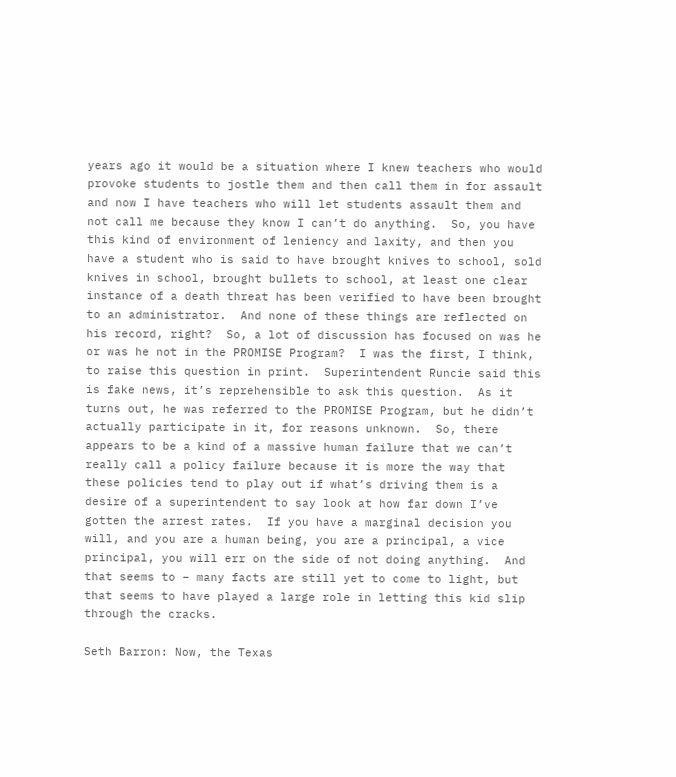years ago it would be a situation where I knew teachers who would provoke students to jostle them and then call them in for assault and now I have teachers who will let students assault them and not call me because they know I can’t do anything.  So, you have this kind of environment of leniency and laxity, and then you have a student who is said to have brought knives to school, sold knives in school, brought bullets to school, at least one clear instance of a death threat has been verified to have been brought to an administrator.  And none of these things are reflected on his record, right?  So, a lot of discussion has focused on was he or was he not in the PROMISE Program?  I was the first, I think, to raise this question in print.  Superintendent Runcie said this is fake news, it’s reprehensible to ask this question.  As it turns out, he was referred to the PROMISE Program, but he didn’t actually participate in it, for reasons unknown.  So, there appears to be a kind of a massive human failure that we can’t really call a policy failure because it is more the way that these policies tend to play out if what’s driving them is a desire of a superintendent to say look at how far down I’ve gotten the arrest rates.  If you have a marginal decision you will, and you are a human being, you are a principal, a vice principal, you will err on the side of not doing anything.  And that seems to – many facts are still yet to come to light, but that seems to have played a large role in letting this kid slip through the cracks.

Seth Barron: Now, the Texas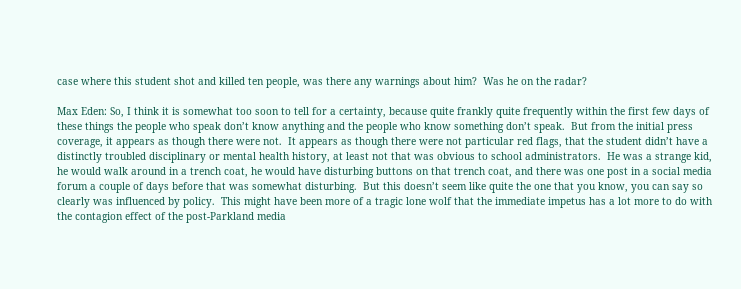case where this student shot and killed ten people, was there any warnings about him?  Was he on the radar?

Max Eden: So, I think it is somewhat too soon to tell for a certainty, because quite frankly quite frequently within the first few days of these things the people who speak don’t know anything and the people who know something don’t speak.  But from the initial press coverage, it appears as though there were not.  It appears as though there were not particular red flags, that the student didn’t have a distinctly troubled disciplinary or mental health history, at least not that was obvious to school administrators.  He was a strange kid, he would walk around in a trench coat, he would have disturbing buttons on that trench coat, and there was one post in a social media forum a couple of days before that was somewhat disturbing.  But this doesn’t seem like quite the one that you know, you can say so clearly was influenced by policy.  This might have been more of a tragic lone wolf that the immediate impetus has a lot more to do with the contagion effect of the post-Parkland media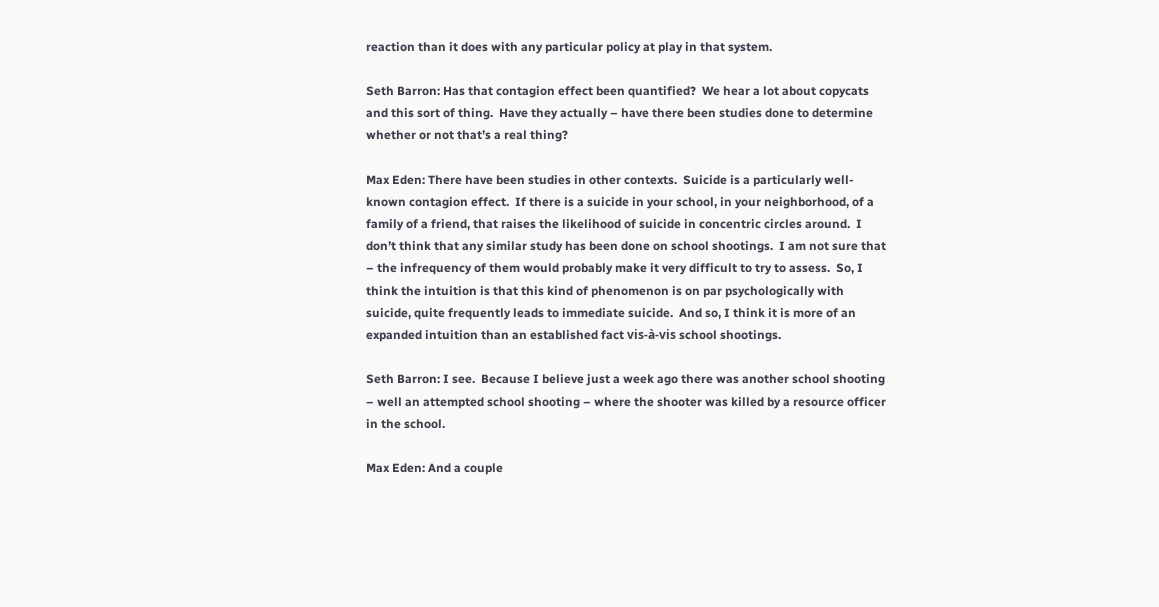reaction than it does with any particular policy at play in that system.

Seth Barron: Has that contagion effect been quantified?  We hear a lot about copycats and this sort of thing.  Have they actually – have there been studies done to determine whether or not that’s a real thing?

Max Eden: There have been studies in other contexts.  Suicide is a particularly well-known contagion effect.  If there is a suicide in your school, in your neighborhood, of a family of a friend, that raises the likelihood of suicide in concentric circles around.  I don’t think that any similar study has been done on school shootings.  I am not sure that – the infrequency of them would probably make it very difficult to try to assess.  So, I think the intuition is that this kind of phenomenon is on par psychologically with suicide, quite frequently leads to immediate suicide.  And so, I think it is more of an expanded intuition than an established fact vis-à-vis school shootings.

Seth Barron: I see.  Because I believe just a week ago there was another school shooting – well an attempted school shooting – where the shooter was killed by a resource officer in the school.

Max Eden: And a couple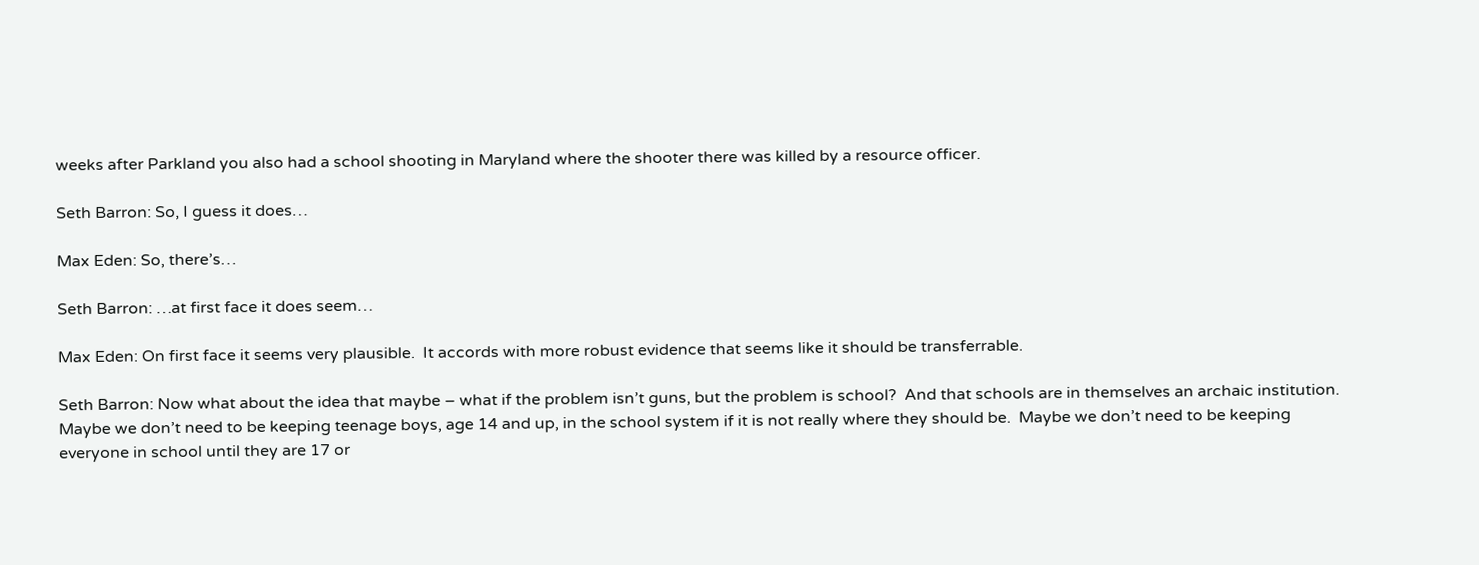weeks after Parkland you also had a school shooting in Maryland where the shooter there was killed by a resource officer.

Seth Barron: So, I guess it does…

Max Eden: So, there’s…

Seth Barron: …at first face it does seem…

Max Eden: On first face it seems very plausible.  It accords with more robust evidence that seems like it should be transferrable.

Seth Barron: Now what about the idea that maybe – what if the problem isn’t guns, but the problem is school?  And that schools are in themselves an archaic institution.  Maybe we don’t need to be keeping teenage boys, age 14 and up, in the school system if it is not really where they should be.  Maybe we don’t need to be keeping everyone in school until they are 17 or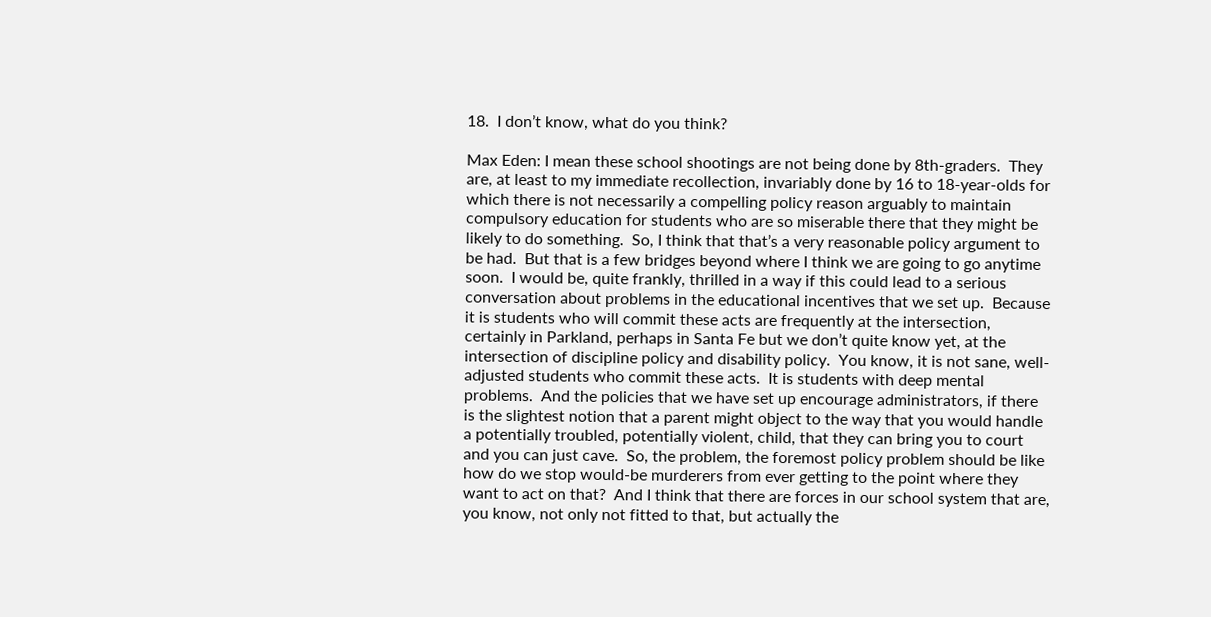18.  I don’t know, what do you think?

Max Eden: I mean these school shootings are not being done by 8th-graders.  They are, at least to my immediate recollection, invariably done by 16 to 18-year-olds for which there is not necessarily a compelling policy reason arguably to maintain compulsory education for students who are so miserable there that they might be likely to do something.  So, I think that that’s a very reasonable policy argument to be had.  But that is a few bridges beyond where I think we are going to go anytime soon.  I would be, quite frankly, thrilled in a way if this could lead to a serious conversation about problems in the educational incentives that we set up.  Because it is students who will commit these acts are frequently at the intersection, certainly in Parkland, perhaps in Santa Fe but we don’t quite know yet, at the intersection of discipline policy and disability policy.  You know, it is not sane, well-adjusted students who commit these acts.  It is students with deep mental problems.  And the policies that we have set up encourage administrators, if there is the slightest notion that a parent might object to the way that you would handle a potentially troubled, potentially violent, child, that they can bring you to court and you can just cave.  So, the problem, the foremost policy problem should be like how do we stop would-be murderers from ever getting to the point where they want to act on that?  And I think that there are forces in our school system that are, you know, not only not fitted to that, but actually the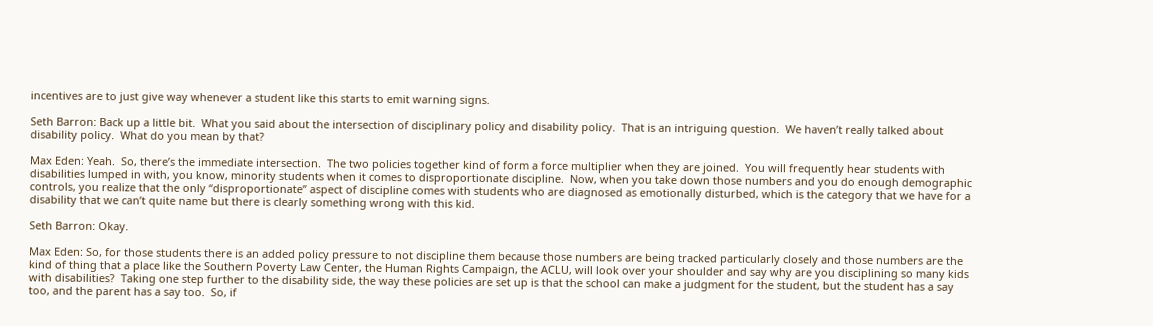incentives are to just give way whenever a student like this starts to emit warning signs.

Seth Barron: Back up a little bit.  What you said about the intersection of disciplinary policy and disability policy.  That is an intriguing question.  We haven’t really talked about disability policy.  What do you mean by that?

Max Eden: Yeah.  So, there’s the immediate intersection.  The two policies together kind of form a force multiplier when they are joined.  You will frequently hear students with disabilities lumped in with, you know, minority students when it comes to disproportionate discipline.  Now, when you take down those numbers and you do enough demographic controls, you realize that the only “disproportionate” aspect of discipline comes with students who are diagnosed as emotionally disturbed, which is the category that we have for a disability that we can’t quite name but there is clearly something wrong with this kid.

Seth Barron: Okay.

Max Eden: So, for those students there is an added policy pressure to not discipline them because those numbers are being tracked particularly closely and those numbers are the kind of thing that a place like the Southern Poverty Law Center, the Human Rights Campaign, the ACLU, will look over your shoulder and say why are you disciplining so many kids with disabilities?  Taking one step further to the disability side, the way these policies are set up is that the school can make a judgment for the student, but the student has a say too, and the parent has a say too.  So, if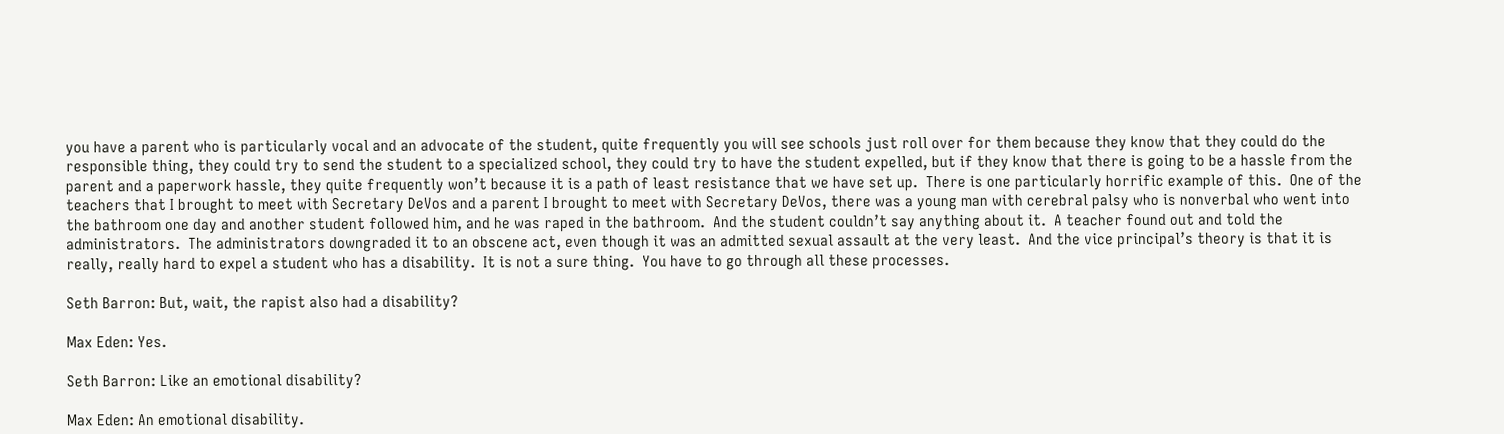you have a parent who is particularly vocal and an advocate of the student, quite frequently you will see schools just roll over for them because they know that they could do the responsible thing, they could try to send the student to a specialized school, they could try to have the student expelled, but if they know that there is going to be a hassle from the parent and a paperwork hassle, they quite frequently won’t because it is a path of least resistance that we have set up.  There is one particularly horrific example of this.  One of the teachers that I brought to meet with Secretary DeVos and a parent I brought to meet with Secretary DeVos, there was a young man with cerebral palsy who is nonverbal who went into the bathroom one day and another student followed him, and he was raped in the bathroom.  And the student couldn’t say anything about it.  A teacher found out and told the administrators.  The administrators downgraded it to an obscene act, even though it was an admitted sexual assault at the very least.  And the vice principal’s theory is that it is really, really hard to expel a student who has a disability.  It is not a sure thing.  You have to go through all these processes.

Seth Barron: But, wait, the rapist also had a disability?

Max Eden: Yes.

Seth Barron: Like an emotional disability?

Max Eden: An emotional disability.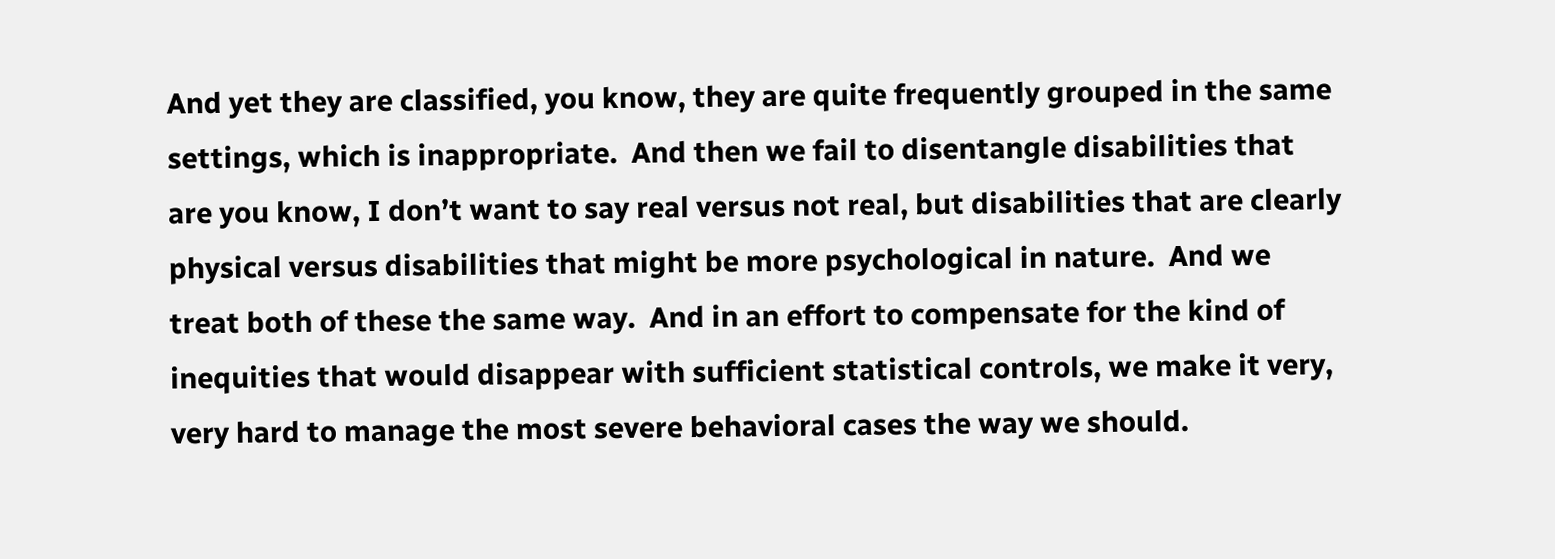And yet they are classified, you know, they are quite frequently grouped in the same settings, which is inappropriate.  And then we fail to disentangle disabilities that are you know, I don’t want to say real versus not real, but disabilities that are clearly physical versus disabilities that might be more psychological in nature.  And we treat both of these the same way.  And in an effort to compensate for the kind of inequities that would disappear with sufficient statistical controls, we make it very, very hard to manage the most severe behavioral cases the way we should.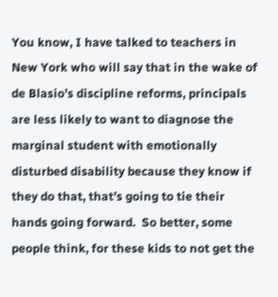You know, I have talked to teachers in New York who will say that in the wake of de Blasio’s discipline reforms, principals are less likely to want to diagnose the marginal student with emotionally disturbed disability because they know if they do that, that’s going to tie their hands going forward.  So better, some people think, for these kids to not get the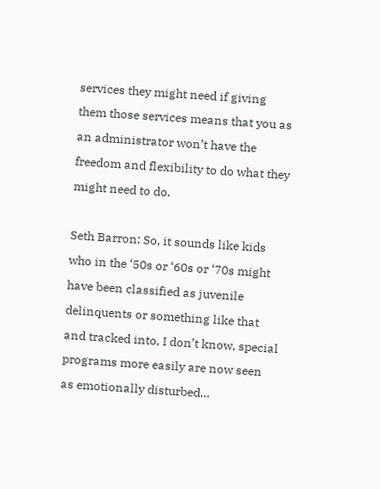services they might need if giving them those services means that you as an administrator won’t have the freedom and flexibility to do what they might need to do.

Seth Barron: So, it sounds like kids who in the ‘50s or ‘60s or ‘70s might have been classified as juvenile delinquents or something like that and tracked into, I don’t know, special programs more easily are now seen as emotionally disturbed…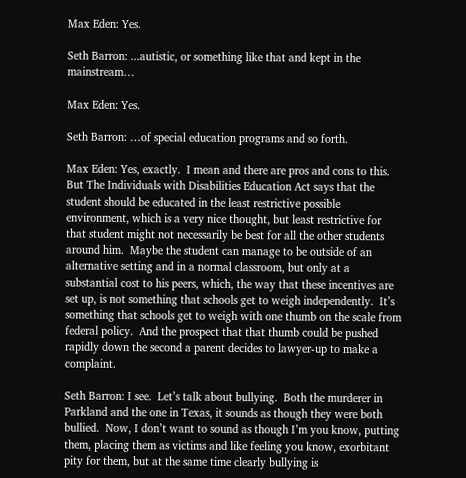Max Eden: Yes.

Seth Barron: ...autistic, or something like that and kept in the mainstream…

Max Eden: Yes.

Seth Barron: …of special education programs and so forth.

Max Eden: Yes, exactly.  I mean and there are pros and cons to this.  But The Individuals with Disabilities Education Act says that the student should be educated in the least restrictive possible environment, which is a very nice thought, but least restrictive for that student might not necessarily be best for all the other students around him.  Maybe the student can manage to be outside of an alternative setting and in a normal classroom, but only at a substantial cost to his peers, which, the way that these incentives are set up, is not something that schools get to weigh independently.  It’s something that schools get to weigh with one thumb on the scale from federal policy.  And the prospect that that thumb could be pushed rapidly down the second a parent decides to lawyer-up to make a complaint.

Seth Barron: I see.  Let’s talk about bullying.  Both the murderer in Parkland and the one in Texas, it sounds as though they were both bullied.  Now, I don’t want to sound as though I’m you know, putting them, placing them as victims and like feeling you know, exorbitant pity for them, but at the same time clearly bullying is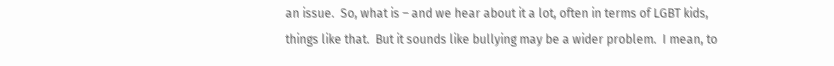an issue.  So, what is – and we hear about it a lot, often in terms of LGBT kids, things like that.  But it sounds like bullying may be a wider problem.  I mean, to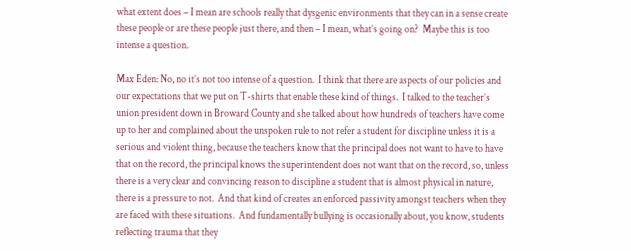what extent does – I mean are schools really that dysgenic environments that they can in a sense create these people or are these people just there, and then – I mean, what’s going on?  Maybe this is too intense a question.

Max Eden: No, no it’s not too intense of a question.  I think that there are aspects of our policies and our expectations that we put on T-shirts that enable these kind of things.  I talked to the teacher’s union president down in Broward County and she talked about how hundreds of teachers have come up to her and complained about the unspoken rule to not refer a student for discipline unless it is a serious and violent thing, because the teachers know that the principal does not want to have to have that on the record, the principal knows the superintendent does not want that on the record, so, unless there is a very clear and convincing reason to discipline a student that is almost physical in nature, there is a pressure to not.  And that kind of creates an enforced passivity amongst teachers when they are faced with these situations.  And fundamentally bullying is occasionally about, you know, students reflecting trauma that they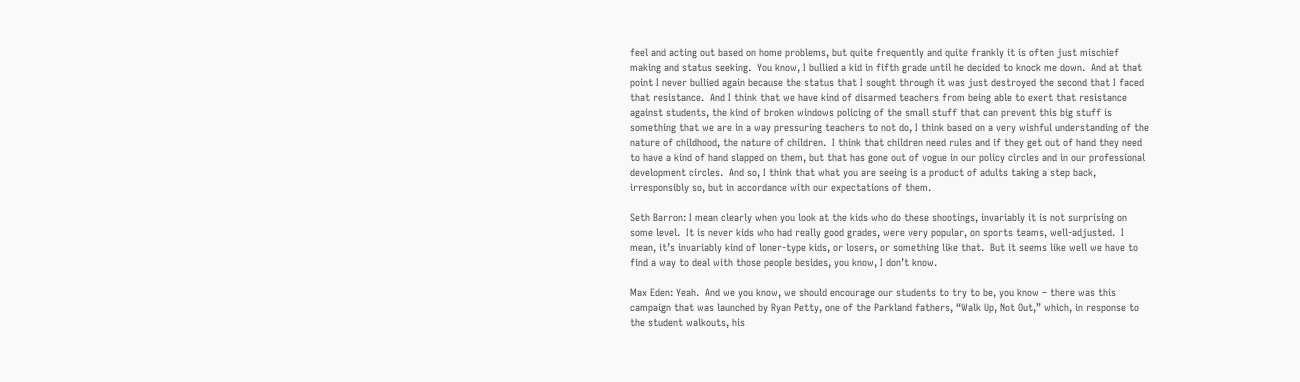feel and acting out based on home problems, but quite frequently and quite frankly it is often just mischief making and status seeking.  You know, I bullied a kid in fifth grade until he decided to knock me down.  And at that point I never bullied again because the status that I sought through it was just destroyed the second that I faced that resistance.  And I think that we have kind of disarmed teachers from being able to exert that resistance against students, the kind of broken windows policing of the small stuff that can prevent this big stuff is something that we are in a way pressuring teachers to not do, I think based on a very wishful understanding of the nature of childhood, the nature of children.  I think that children need rules and if they get out of hand they need to have a kind of hand slapped on them, but that has gone out of vogue in our policy circles and in our professional development circles.  And so, I think that what you are seeing is a product of adults taking a step back, irresponsibly so, but in accordance with our expectations of them.

Seth Barron: I mean clearly when you look at the kids who do these shootings, invariably it is not surprising on some level.  It is never kids who had really good grades, were very popular, on sports teams, well-adjusted.  I mean, it’s invariably kind of loner-type kids, or losers, or something like that.  But it seems like well we have to find a way to deal with those people besides, you know, I don’t know.

Max Eden: Yeah.  And we you know, we should encourage our students to try to be, you know – there was this campaign that was launched by Ryan Petty, one of the Parkland fathers, “Walk Up, Not Out,” which, in response to the student walkouts, his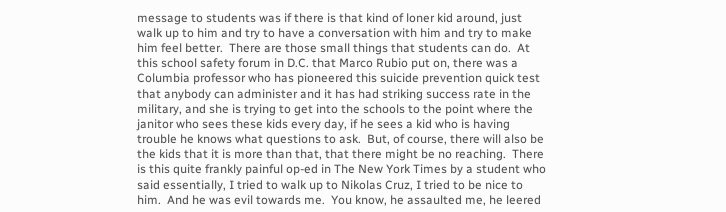message to students was if there is that kind of loner kid around, just walk up to him and try to have a conversation with him and try to make him feel better.  There are those small things that students can do.  At this school safety forum in D.C. that Marco Rubio put on, there was a Columbia professor who has pioneered this suicide prevention quick test that anybody can administer and it has had striking success rate in the military, and she is trying to get into the schools to the point where the janitor who sees these kids every day, if he sees a kid who is having trouble he knows what questions to ask.  But, of course, there will also be the kids that it is more than that, that there might be no reaching.  There is this quite frankly painful op-ed in The New York Times by a student who said essentially, I tried to walk up to Nikolas Cruz, I tried to be nice to him.  And he was evil towards me.  You know, he assaulted me, he leered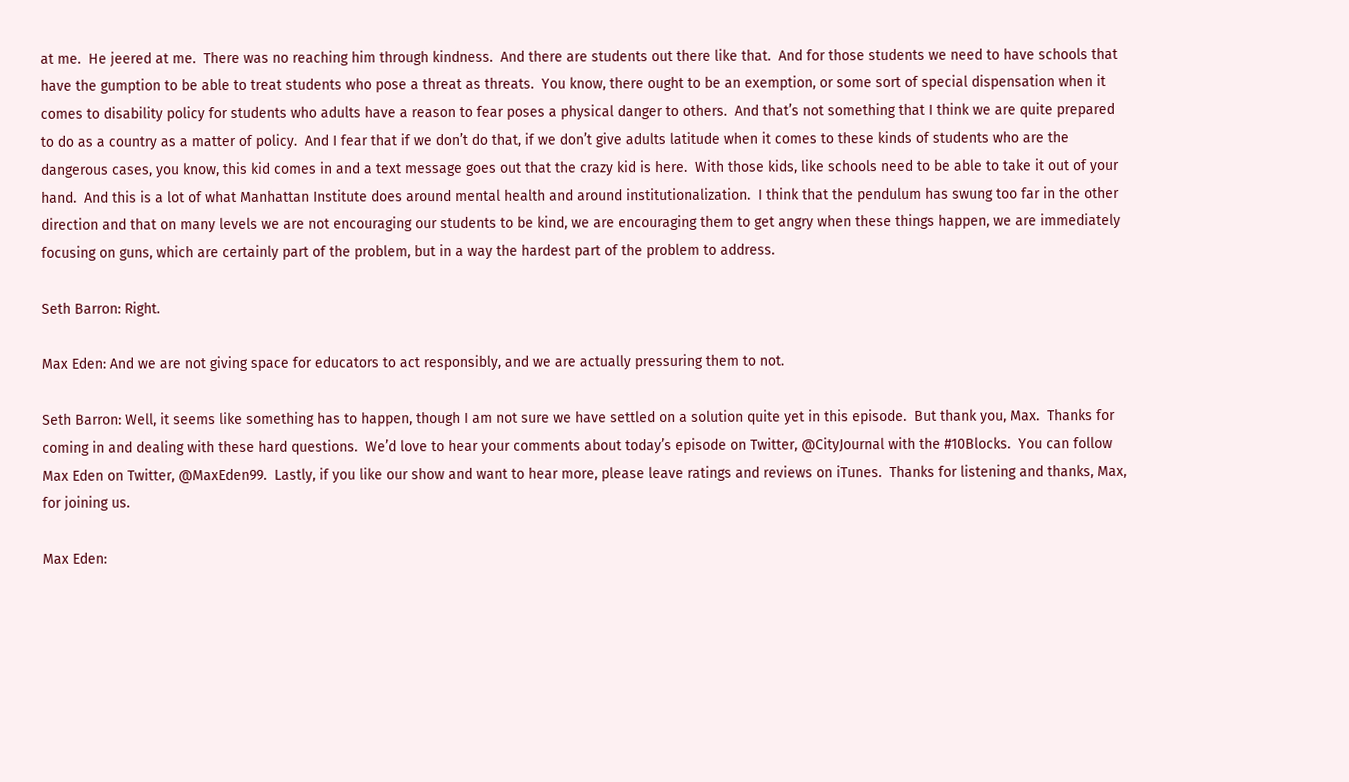at me.  He jeered at me.  There was no reaching him through kindness.  And there are students out there like that.  And for those students we need to have schools that have the gumption to be able to treat students who pose a threat as threats.  You know, there ought to be an exemption, or some sort of special dispensation when it comes to disability policy for students who adults have a reason to fear poses a physical danger to others.  And that’s not something that I think we are quite prepared to do as a country as a matter of policy.  And I fear that if we don’t do that, if we don’t give adults latitude when it comes to these kinds of students who are the dangerous cases, you know, this kid comes in and a text message goes out that the crazy kid is here.  With those kids, like schools need to be able to take it out of your hand.  And this is a lot of what Manhattan Institute does around mental health and around institutionalization.  I think that the pendulum has swung too far in the other direction and that on many levels we are not encouraging our students to be kind, we are encouraging them to get angry when these things happen, we are immediately focusing on guns, which are certainly part of the problem, but in a way the hardest part of the problem to address.

Seth Barron: Right.

Max Eden: And we are not giving space for educators to act responsibly, and we are actually pressuring them to not.

Seth Barron: Well, it seems like something has to happen, though I am not sure we have settled on a solution quite yet in this episode.  But thank you, Max.  Thanks for coming in and dealing with these hard questions.  We’d love to hear your comments about today’s episode on Twitter, @CityJournal with the #10Blocks.  You can follow Max Eden on Twitter, @MaxEden99.  Lastly, if you like our show and want to hear more, please leave ratings and reviews on iTunes.  Thanks for listening and thanks, Max, for joining us.

Max Eden: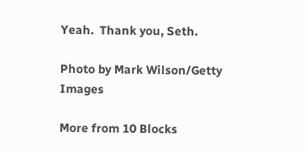Yeah.  Thank you, Seth.

Photo by Mark Wilson/Getty Images

More from 10 Blocks